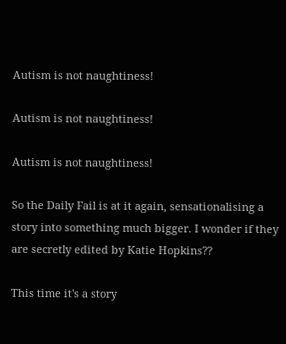Autism is not naughtiness!

Autism is not naughtiness!

Autism is not naughtiness!

So the Daily Fail is at it again, sensationalising a story into something much bigger. I wonder if they are secretly edited by Katie Hopkins??

This time it's a story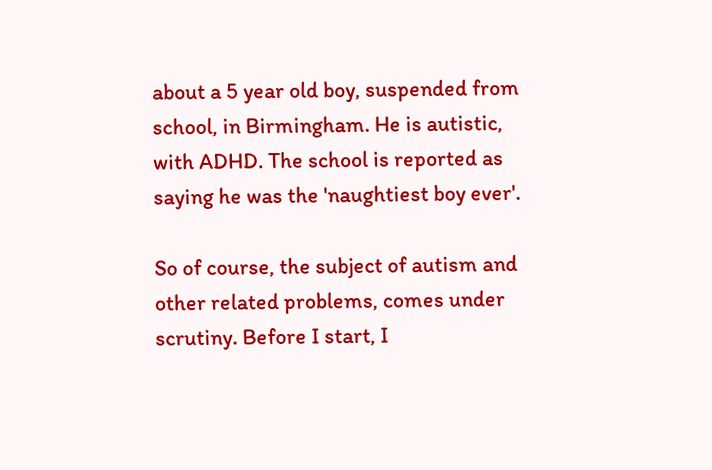about a 5 year old boy, suspended from school, in Birmingham. He is autistic, with ADHD. The school is reported as saying he was the 'naughtiest boy ever'.

So of course, the subject of autism and other related problems, comes under scrutiny. Before I start, I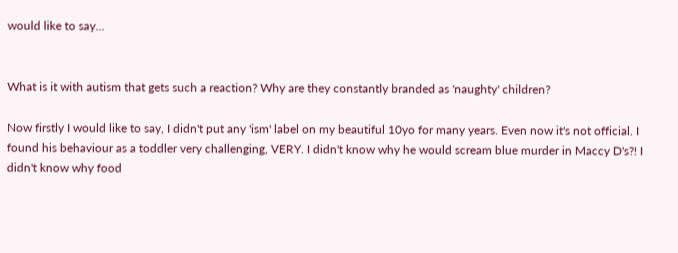would like to say...


What is it with autism that gets such a reaction? Why are they constantly branded as 'naughty' children?

Now firstly I would like to say, I didn't put any 'ism' label on my beautiful 10yo for many years. Even now it's not official. I found his behaviour as a toddler very challenging, VERY. I didn't know why he would scream blue murder in Maccy D's?! I didn't know why food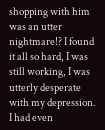shopping with him was an utter nightmare!? I found it all so hard, I was still working, I was utterly desperate with my depression. I had even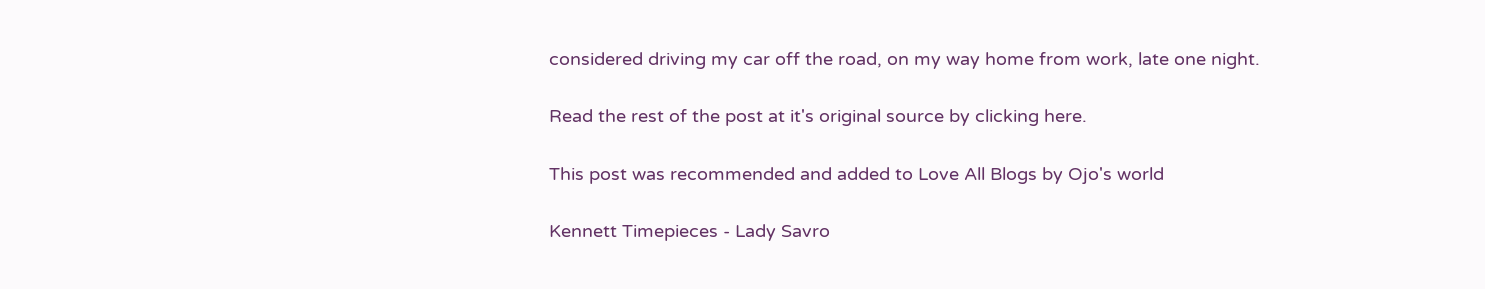considered driving my car off the road, on my way home from work, late one night.

Read the rest of the post at it's original source by clicking here.

This post was recommended and added to Love All Blogs by Ojo's world

Kennett Timepieces - Lady Savro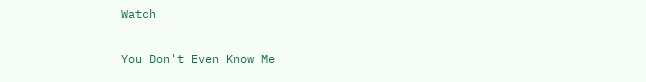Watch

You Don't Even Know Me